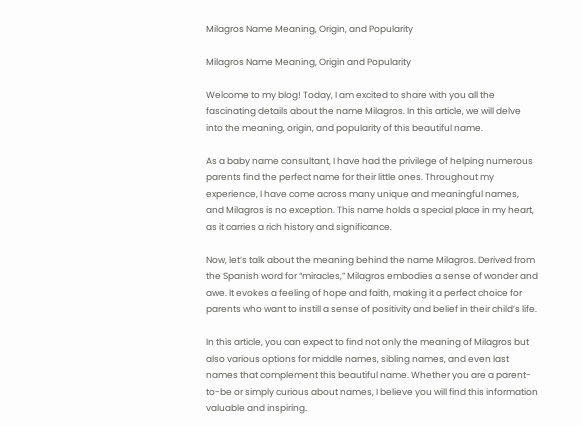Milagros Name Meaning, Origin, and Popularity

Milagros Name Meaning, Origin and Popularity

Welcome to my blog! Today, I am excited to share with you all the fascinating details about the name Milagros. In this article, we will delve into the meaning, origin, and popularity of this beautiful name.

As a baby name consultant, I have had the privilege of helping numerous parents find the perfect name for their little ones. Throughout my experience, I have come across many unique and meaningful names, and Milagros is no exception. This name holds a special place in my heart, as it carries a rich history and significance.

Now, let’s talk about the meaning behind the name Milagros. Derived from the Spanish word for “miracles,” Milagros embodies a sense of wonder and awe. It evokes a feeling of hope and faith, making it a perfect choice for parents who want to instill a sense of positivity and belief in their child’s life.

In this article, you can expect to find not only the meaning of Milagros but also various options for middle names, sibling names, and even last names that complement this beautiful name. Whether you are a parent-to-be or simply curious about names, I believe you will find this information valuable and inspiring.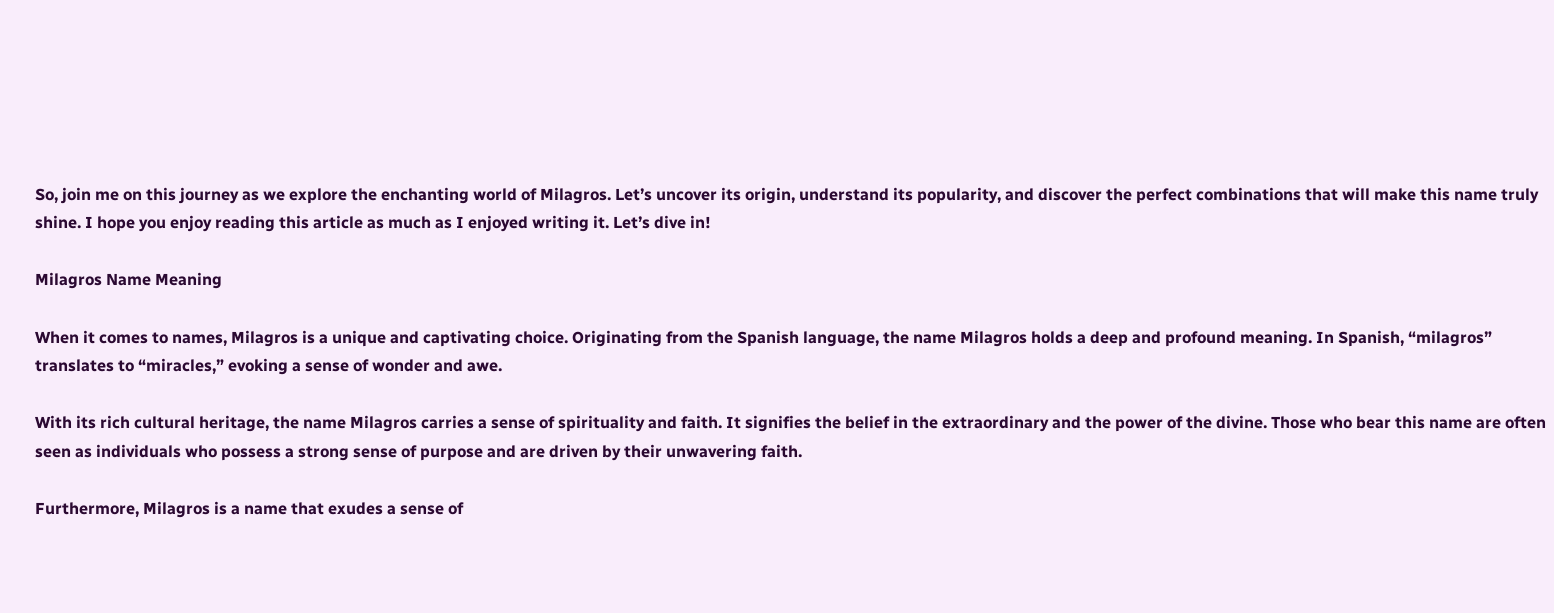So, join me on this journey as we explore the enchanting world of Milagros. Let’s uncover its origin, understand its popularity, and discover the perfect combinations that will make this name truly shine. I hope you enjoy reading this article as much as I enjoyed writing it. Let’s dive in!

Milagros Name Meaning

When it comes to names, Milagros is a unique and captivating choice. Originating from the Spanish language, the name Milagros holds a deep and profound meaning. In Spanish, “milagros” translates to “miracles,” evoking a sense of wonder and awe.

With its rich cultural heritage, the name Milagros carries a sense of spirituality and faith. It signifies the belief in the extraordinary and the power of the divine. Those who bear this name are often seen as individuals who possess a strong sense of purpose and are driven by their unwavering faith.

Furthermore, Milagros is a name that exudes a sense of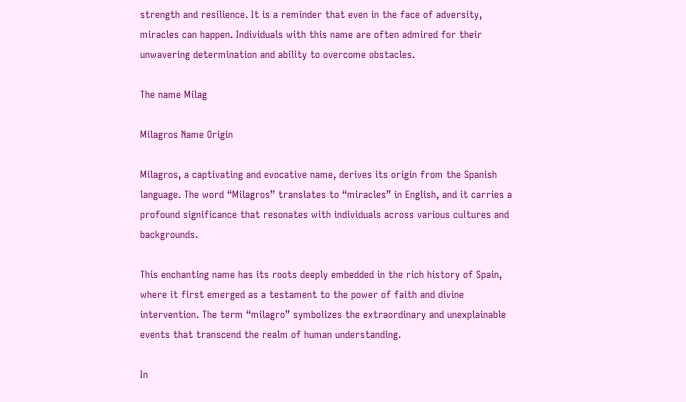strength and resilience. It is a reminder that even in the face of adversity, miracles can happen. Individuals with this name are often admired for their unwavering determination and ability to overcome obstacles.

The name Milag

Milagros Name Origin

Milagros, a captivating and evocative name, derives its origin from the Spanish language. The word “Milagros” translates to “miracles” in English, and it carries a profound significance that resonates with individuals across various cultures and backgrounds.

This enchanting name has its roots deeply embedded in the rich history of Spain, where it first emerged as a testament to the power of faith and divine intervention. The term “milagro” symbolizes the extraordinary and unexplainable events that transcend the realm of human understanding.

In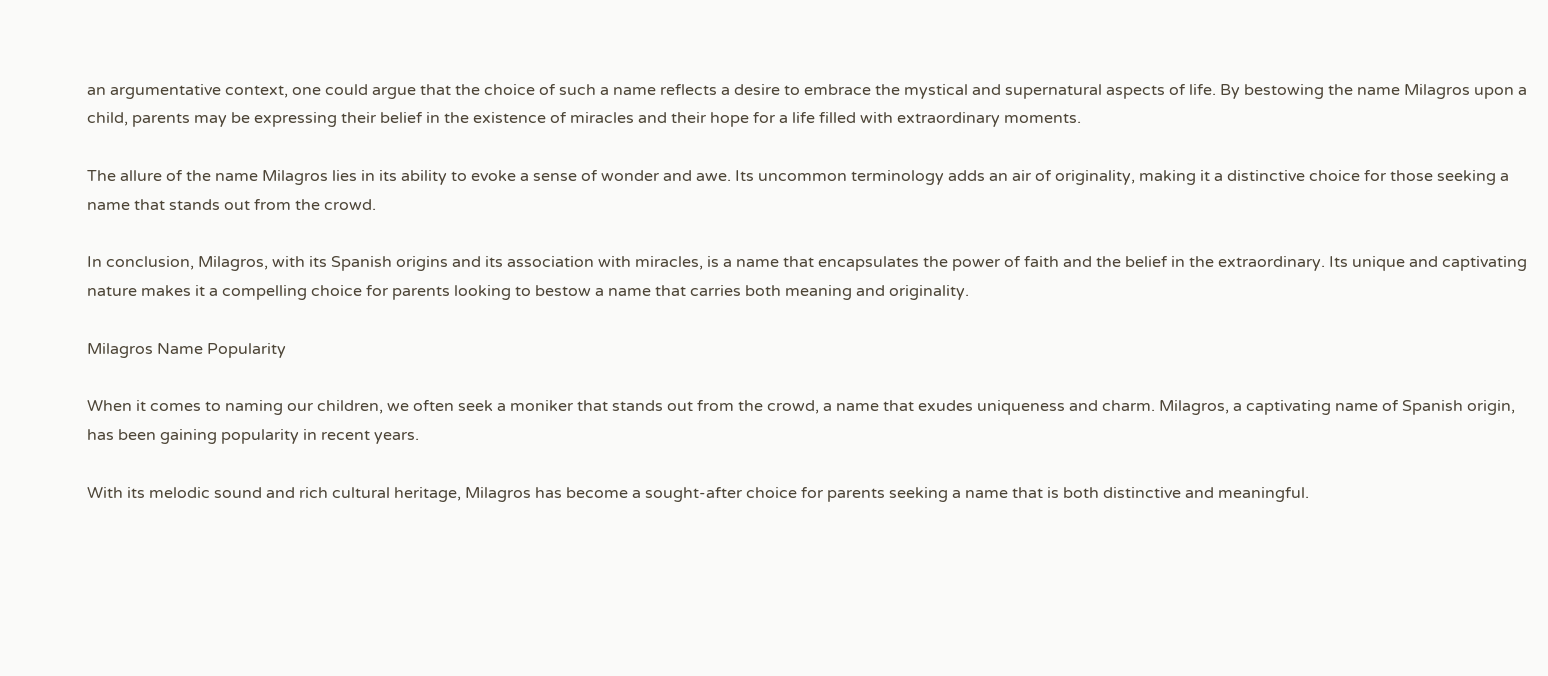an argumentative context, one could argue that the choice of such a name reflects a desire to embrace the mystical and supernatural aspects of life. By bestowing the name Milagros upon a child, parents may be expressing their belief in the existence of miracles and their hope for a life filled with extraordinary moments.

The allure of the name Milagros lies in its ability to evoke a sense of wonder and awe. Its uncommon terminology adds an air of originality, making it a distinctive choice for those seeking a name that stands out from the crowd.

In conclusion, Milagros, with its Spanish origins and its association with miracles, is a name that encapsulates the power of faith and the belief in the extraordinary. Its unique and captivating nature makes it a compelling choice for parents looking to bestow a name that carries both meaning and originality.

Milagros Name Popularity

When it comes to naming our children, we often seek a moniker that stands out from the crowd, a name that exudes uniqueness and charm. Milagros, a captivating name of Spanish origin, has been gaining popularity in recent years.

With its melodic sound and rich cultural heritage, Milagros has become a sought-after choice for parents seeking a name that is both distinctive and meaningful.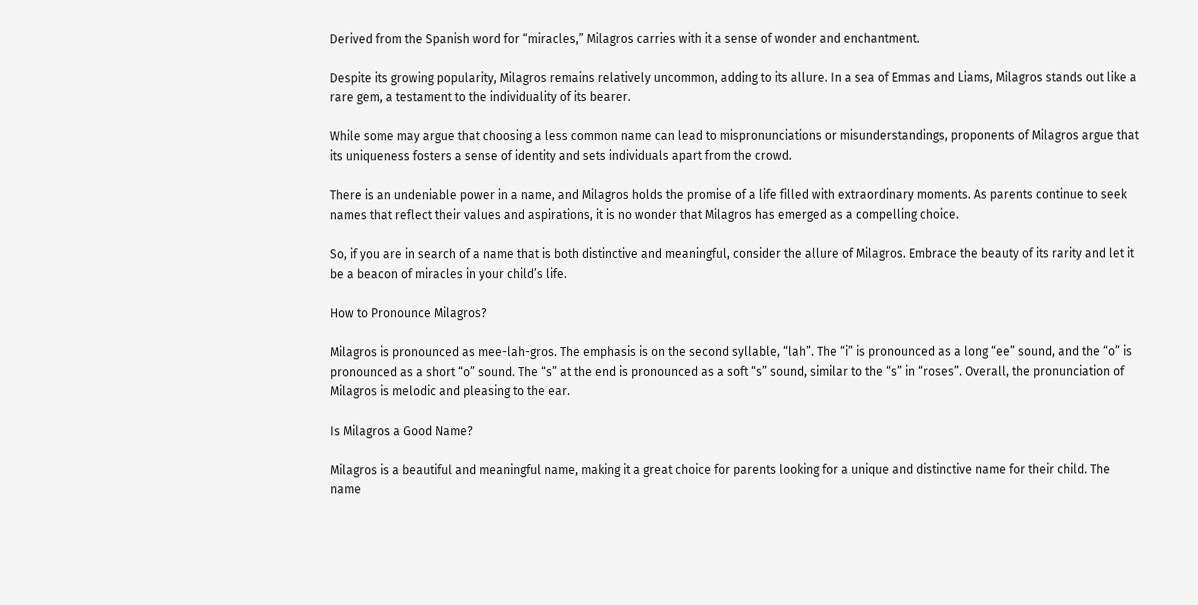Derived from the Spanish word for “miracles,” Milagros carries with it a sense of wonder and enchantment.

Despite its growing popularity, Milagros remains relatively uncommon, adding to its allure. In a sea of Emmas and Liams, Milagros stands out like a rare gem, a testament to the individuality of its bearer.

While some may argue that choosing a less common name can lead to mispronunciations or misunderstandings, proponents of Milagros argue that its uniqueness fosters a sense of identity and sets individuals apart from the crowd.

There is an undeniable power in a name, and Milagros holds the promise of a life filled with extraordinary moments. As parents continue to seek names that reflect their values and aspirations, it is no wonder that Milagros has emerged as a compelling choice.

So, if you are in search of a name that is both distinctive and meaningful, consider the allure of Milagros. Embrace the beauty of its rarity and let it be a beacon of miracles in your child’s life.

How to Pronounce Milagros?

Milagros is pronounced as mee-lah-gros. The emphasis is on the second syllable, “lah”. The “i” is pronounced as a long “ee” sound, and the “o” is pronounced as a short “o” sound. The “s” at the end is pronounced as a soft “s” sound, similar to the “s” in “roses”. Overall, the pronunciation of Milagros is melodic and pleasing to the ear.

Is Milagros a Good Name?

Milagros is a beautiful and meaningful name, making it a great choice for parents looking for a unique and distinctive name for their child. The name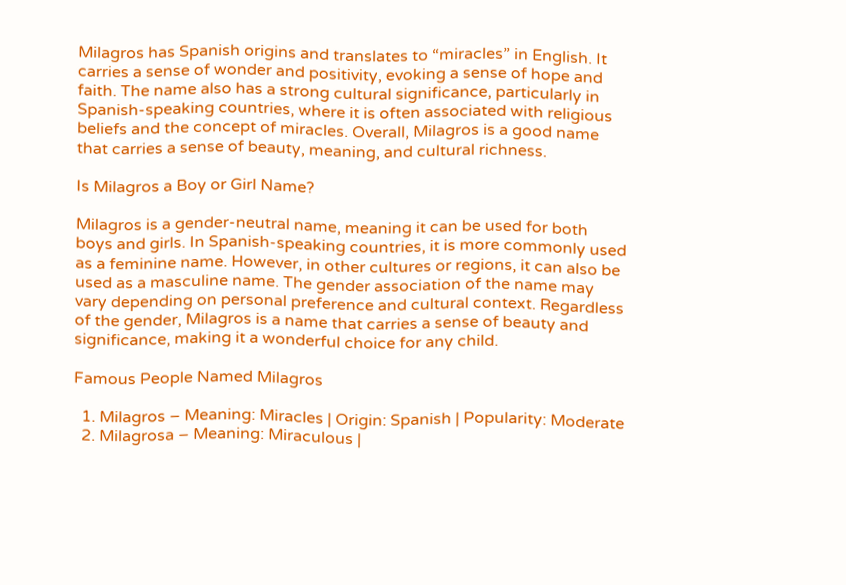Milagros has Spanish origins and translates to “miracles” in English. It carries a sense of wonder and positivity, evoking a sense of hope and faith. The name also has a strong cultural significance, particularly in Spanish-speaking countries, where it is often associated with religious beliefs and the concept of miracles. Overall, Milagros is a good name that carries a sense of beauty, meaning, and cultural richness.

Is Milagros a Boy or Girl Name?

Milagros is a gender-neutral name, meaning it can be used for both boys and girls. In Spanish-speaking countries, it is more commonly used as a feminine name. However, in other cultures or regions, it can also be used as a masculine name. The gender association of the name may vary depending on personal preference and cultural context. Regardless of the gender, Milagros is a name that carries a sense of beauty and significance, making it a wonderful choice for any child.

Famous People Named Milagros

  1. Milagros – Meaning: Miracles | Origin: Spanish | Popularity: Moderate
  2. Milagrosa – Meaning: Miraculous |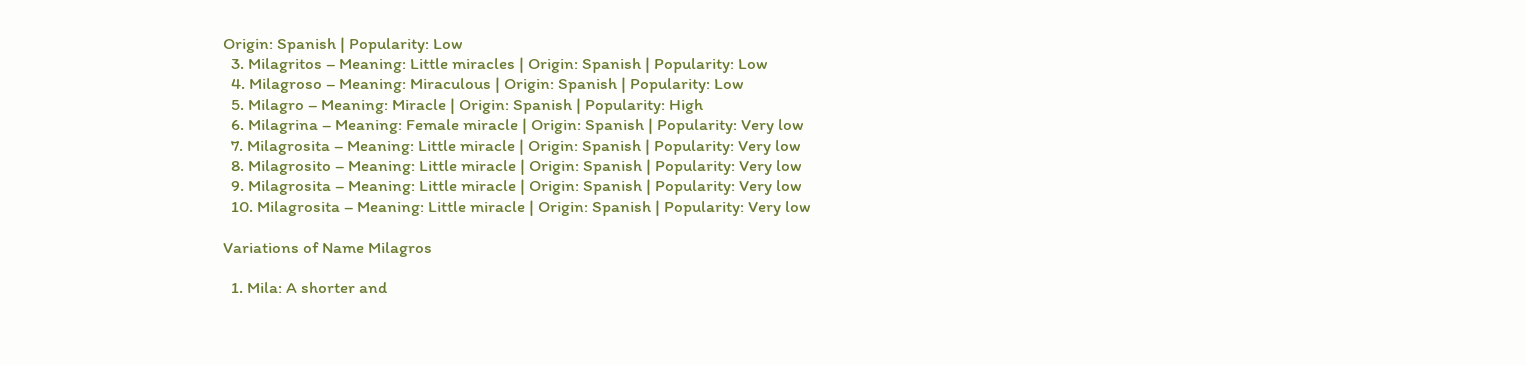Origin: Spanish | Popularity: Low
  3. Milagritos – Meaning: Little miracles | Origin: Spanish | Popularity: Low
  4. Milagroso – Meaning: Miraculous | Origin: Spanish | Popularity: Low
  5. Milagro – Meaning: Miracle | Origin: Spanish | Popularity: High
  6. Milagrina – Meaning: Female miracle | Origin: Spanish | Popularity: Very low
  7. Milagrosita – Meaning: Little miracle | Origin: Spanish | Popularity: Very low
  8. Milagrosito – Meaning: Little miracle | Origin: Spanish | Popularity: Very low
  9. Milagrosita – Meaning: Little miracle | Origin: Spanish | Popularity: Very low
  10. Milagrosita – Meaning: Little miracle | Origin: Spanish | Popularity: Very low

Variations of Name Milagros

  1. Mila: A shorter and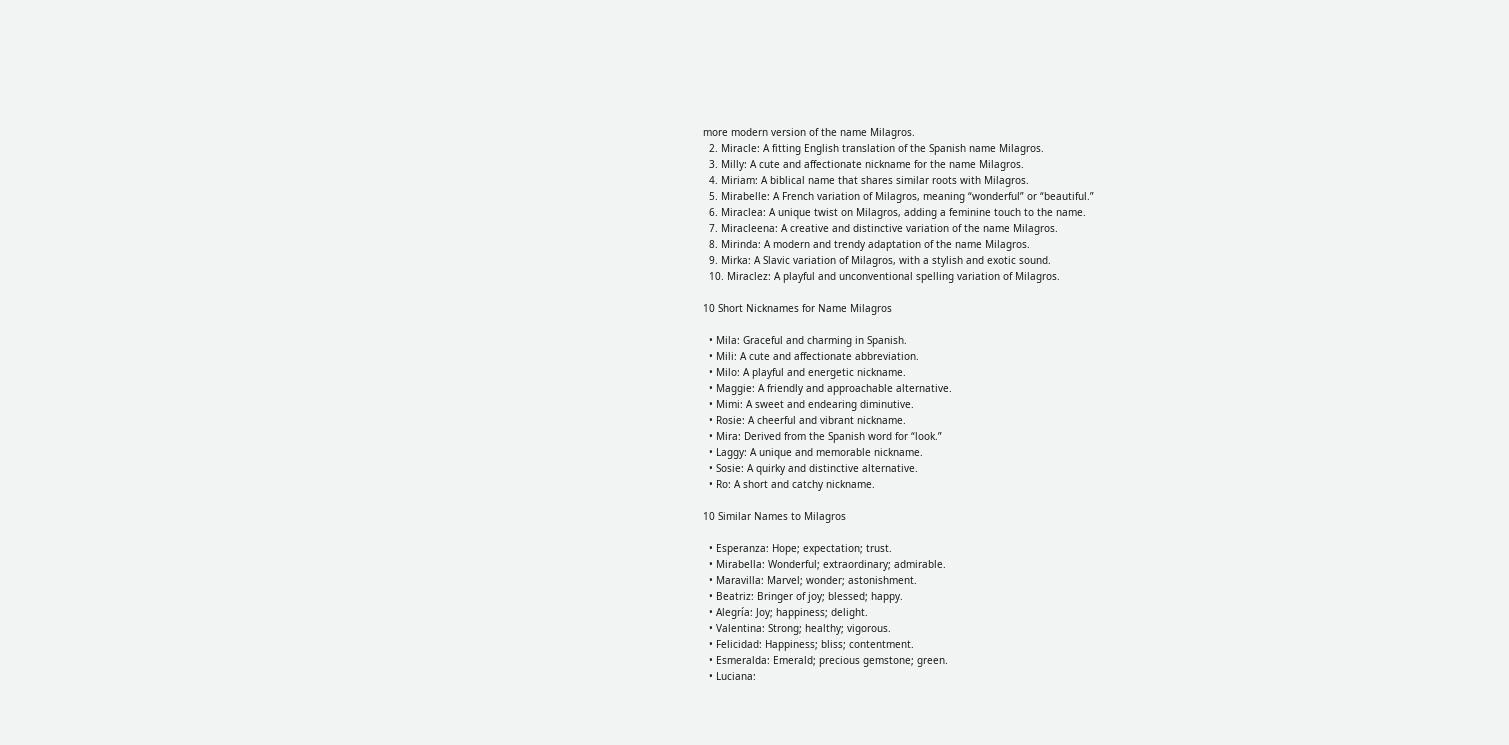more modern version of the name Milagros.
  2. Miracle: A fitting English translation of the Spanish name Milagros.
  3. Milly: A cute and affectionate nickname for the name Milagros.
  4. Miriam: A biblical name that shares similar roots with Milagros.
  5. Mirabelle: A French variation of Milagros, meaning “wonderful” or “beautiful.”
  6. Miraclea: A unique twist on Milagros, adding a feminine touch to the name.
  7. Miracleena: A creative and distinctive variation of the name Milagros.
  8. Mirinda: A modern and trendy adaptation of the name Milagros.
  9. Mirka: A Slavic variation of Milagros, with a stylish and exotic sound.
  10. Miraclez: A playful and unconventional spelling variation of Milagros.

10 Short Nicknames for Name Milagros

  • Mila: Graceful and charming in Spanish.
  • Mili: A cute and affectionate abbreviation.
  • Milo: A playful and energetic nickname.
  • Maggie: A friendly and approachable alternative.
  • Mimi: A sweet and endearing diminutive.
  • Rosie: A cheerful and vibrant nickname.
  • Mira: Derived from the Spanish word for “look.”
  • Laggy: A unique and memorable nickname.
  • Sosie: A quirky and distinctive alternative.
  • Ro: A short and catchy nickname.

10 Similar Names to Milagros

  • Esperanza: Hope; expectation; trust.
  • Mirabella: Wonderful; extraordinary; admirable.
  • Maravilla: Marvel; wonder; astonishment.
  • Beatriz: Bringer of joy; blessed; happy.
  • Alegría: Joy; happiness; delight.
  • Valentina: Strong; healthy; vigorous.
  • Felicidad: Happiness; bliss; contentment.
  • Esmeralda: Emerald; precious gemstone; green.
  • Luciana: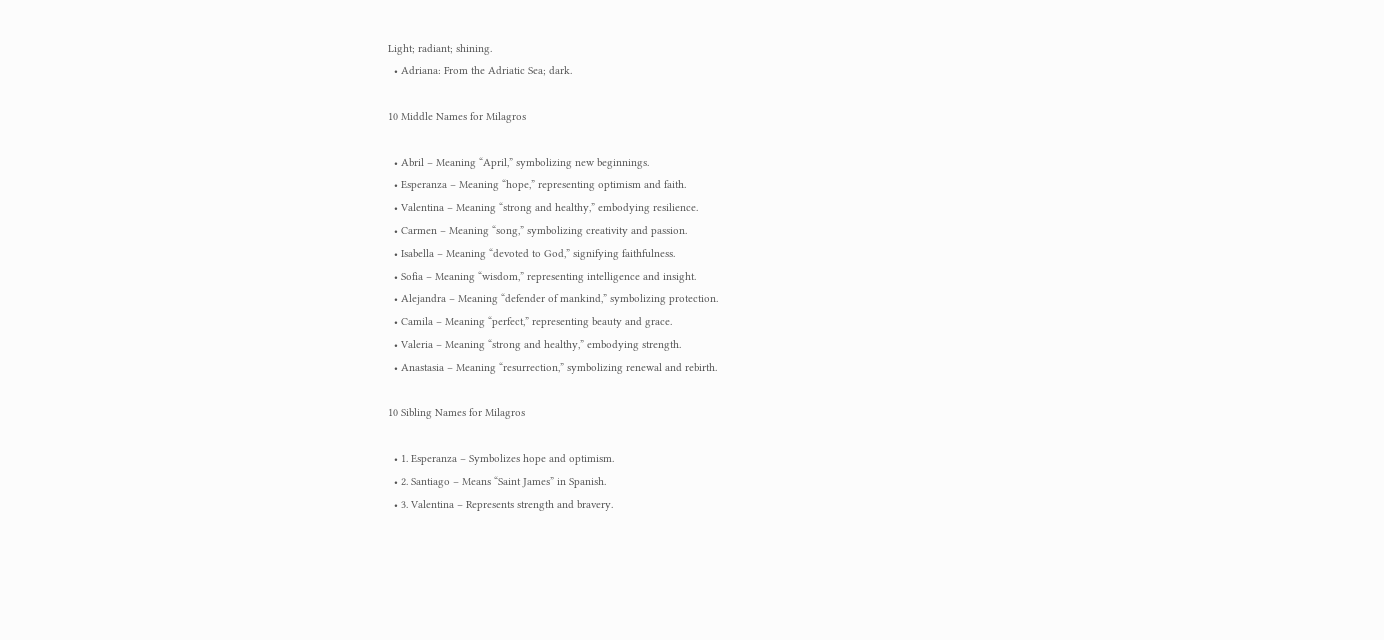Light; radiant; shining.
  • Adriana: From the Adriatic Sea; dark.

10 Middle Names for Milagros

  • Abril – Meaning “April,” symbolizing new beginnings.
  • Esperanza – Meaning “hope,” representing optimism and faith.
  • Valentina – Meaning “strong and healthy,” embodying resilience.
  • Carmen – Meaning “song,” symbolizing creativity and passion.
  • Isabella – Meaning “devoted to God,” signifying faithfulness.
  • Sofia – Meaning “wisdom,” representing intelligence and insight.
  • Alejandra – Meaning “defender of mankind,” symbolizing protection.
  • Camila – Meaning “perfect,” representing beauty and grace.
  • Valeria – Meaning “strong and healthy,” embodying strength.
  • Anastasia – Meaning “resurrection,” symbolizing renewal and rebirth.

10 Sibling Names for Milagros

  • 1. Esperanza – Symbolizes hope and optimism.
  • 2. Santiago – Means “Saint James” in Spanish.
  • 3. Valentina – Represents strength and bravery.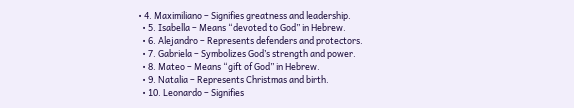• 4. Maximiliano – Signifies greatness and leadership.
  • 5. Isabella – Means “devoted to God” in Hebrew.
  • 6. Alejandro – Represents defenders and protectors.
  • 7. Gabriela – Symbolizes God’s strength and power.
  • 8. Mateo – Means “gift of God” in Hebrew.
  • 9. Natalia – Represents Christmas and birth.
  • 10. Leonardo – Signifies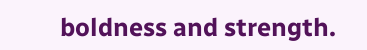boldness and strength.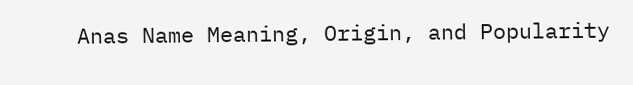Anas Name Meaning, Origin, and Popularity